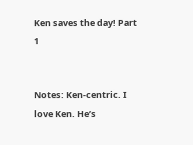Ken saves the day! Part 1


Notes: Ken-centric. I love Ken. He’s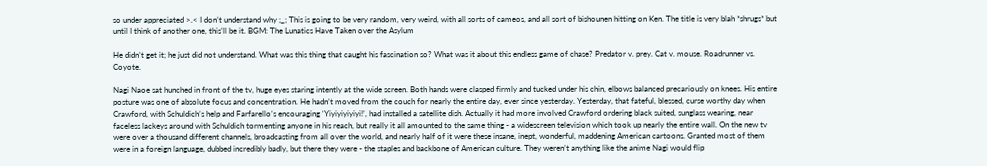so under appreciated >.< I don’t understand why ;_; This is going to be very random, very weird, with all sorts of cameos, and all sort of bishounen hitting on Ken. The title is very blah *shrugs* but until I think of another one, this’ll be it. BGM: The Lunatics Have Taken over the Asylum

He didn’t get it; he just did not understand. What was this thing that caught his fascination so? What was it about this endless game of chase? Predator v. prey. Cat v. mouse. Roadrunner vs. Coyote.

Nagi Naoe sat hunched in front of the tv, huge eyes staring intently at the wide screen. Both hands were clasped firmly and tucked under his chin, elbows balanced precariously on knees. His entire posture was one of absolute focus and concentration. He hadn’t moved from the couch for nearly the entire day, ever since yesterday. Yesterday, that fateful, blessed, curse worthy day when Crawford, with Schuldich’s help and Farfarello’s encouraging ‘Yiyiyiyiyiyi!’, had installed a satellite dish. Actually it had more involved Crawford ordering black suited, sunglass wearing, near faceless lackeys around with Schuldich tormenting anyone in his reach, but really it all amounted to the same thing - a widescreen television which took up nearly the entire wall. On the new tv were over a thousand different channels, broadcasting from all over the world, and nearly half of it were these insane, inept, wonderful, maddening American cartoons. Granted most of them were in a foreign language, dubbed incredibly badly, but there they were - the staples and backbone of American culture. They weren’t anything like the anime Nagi would flip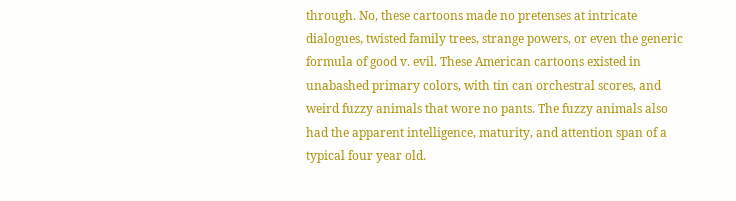through. No, these cartoons made no pretenses at intricate dialogues, twisted family trees, strange powers, or even the generic formula of good v. evil. These American cartoons existed in unabashed primary colors, with tin can orchestral scores, and weird fuzzy animals that wore no pants. The fuzzy animals also had the apparent intelligence, maturity, and attention span of a typical four year old.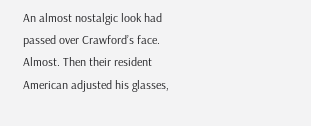An almost nostalgic look had passed over Crawford’s face. Almost. Then their resident American adjusted his glasses,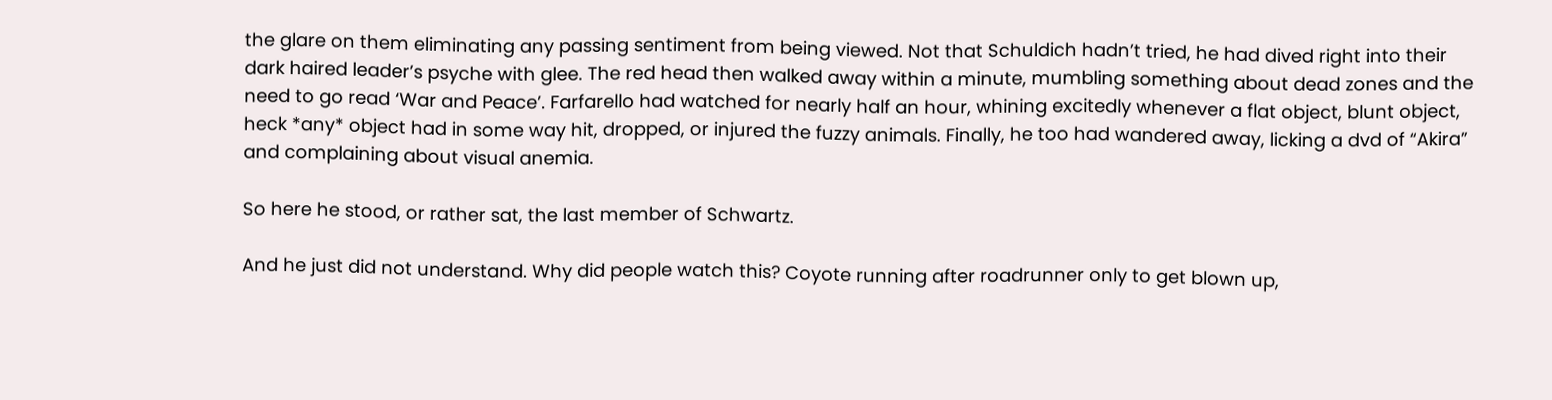the glare on them eliminating any passing sentiment from being viewed. Not that Schuldich hadn’t tried, he had dived right into their dark haired leader’s psyche with glee. The red head then walked away within a minute, mumbling something about dead zones and the need to go read ‘War and Peace’. Farfarello had watched for nearly half an hour, whining excitedly whenever a flat object, blunt object, heck *any* object had in some way hit, dropped, or injured the fuzzy animals. Finally, he too had wandered away, licking a dvd of “Akira” and complaining about visual anemia.

So here he stood, or rather sat, the last member of Schwartz.

And he just did not understand. Why did people watch this? Coyote running after roadrunner only to get blown up,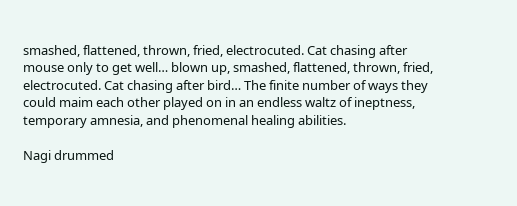smashed, flattened, thrown, fried, electrocuted. Cat chasing after mouse only to get well… blown up, smashed, flattened, thrown, fried, electrocuted. Cat chasing after bird… The finite number of ways they could maim each other played on in an endless waltz of ineptness, temporary amnesia, and phenomenal healing abilities.

Nagi drummed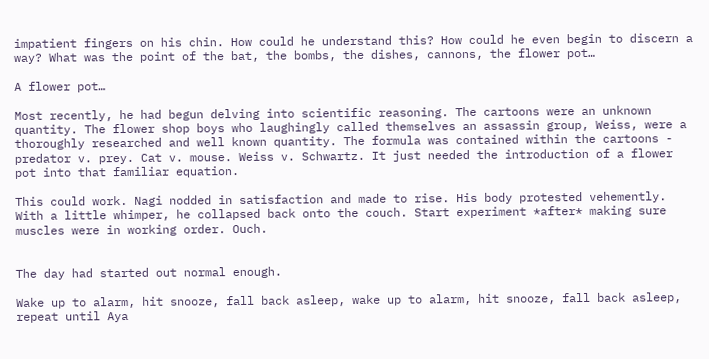impatient fingers on his chin. How could he understand this? How could he even begin to discern a way? What was the point of the bat, the bombs, the dishes, cannons, the flower pot…

A flower pot…

Most recently, he had begun delving into scientific reasoning. The cartoons were an unknown quantity. The flower shop boys who laughingly called themselves an assassin group, Weiss, were a thoroughly researched and well known quantity. The formula was contained within the cartoons - predator v. prey. Cat v. mouse. Weiss v. Schwartz. It just needed the introduction of a flower pot into that familiar equation.

This could work. Nagi nodded in satisfaction and made to rise. His body protested vehemently. With a little whimper, he collapsed back onto the couch. Start experiment *after* making sure muscles were in working order. Ouch.


The day had started out normal enough.

Wake up to alarm, hit snooze, fall back asleep, wake up to alarm, hit snooze, fall back asleep, repeat until Aya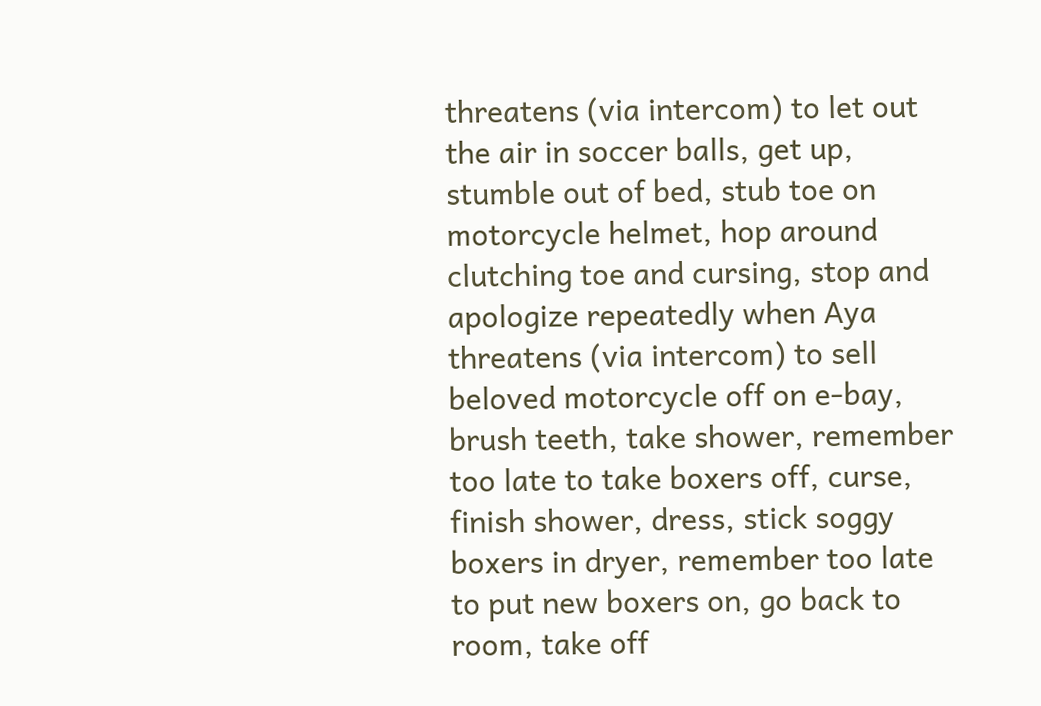threatens (via intercom) to let out the air in soccer balls, get up, stumble out of bed, stub toe on motorcycle helmet, hop around clutching toe and cursing, stop and apologize repeatedly when Aya threatens (via intercom) to sell beloved motorcycle off on e-bay, brush teeth, take shower, remember too late to take boxers off, curse, finish shower, dress, stick soggy boxers in dryer, remember too late to put new boxers on, go back to room, take off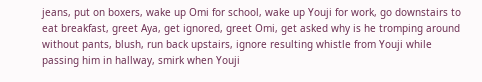jeans, put on boxers, wake up Omi for school, wake up Youji for work, go downstairs to eat breakfast, greet Aya, get ignored, greet Omi, get asked why is he tromping around without pants, blush, run back upstairs, ignore resulting whistle from Youji while passing him in hallway, smirk when Youji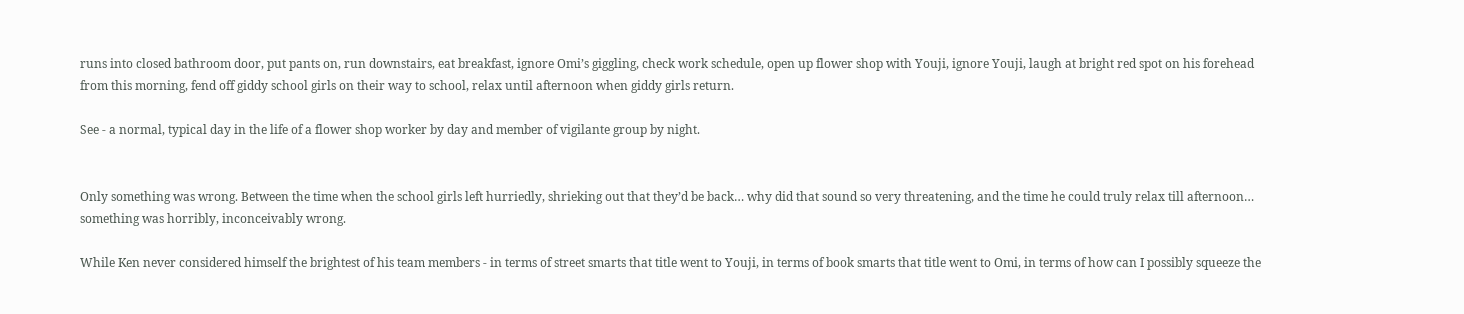runs into closed bathroom door, put pants on, run downstairs, eat breakfast, ignore Omi’s giggling, check work schedule, open up flower shop with Youji, ignore Youji, laugh at bright red spot on his forehead from this morning, fend off giddy school girls on their way to school, relax until afternoon when giddy girls return.

See - a normal, typical day in the life of a flower shop worker by day and member of vigilante group by night.


Only something was wrong. Between the time when the school girls left hurriedly, shrieking out that they’d be back… why did that sound so very threatening, and the time he could truly relax till afternoon… something was horribly, inconceivably wrong.

While Ken never considered himself the brightest of his team members - in terms of street smarts that title went to Youji, in terms of book smarts that title went to Omi, in terms of how can I possibly squeeze the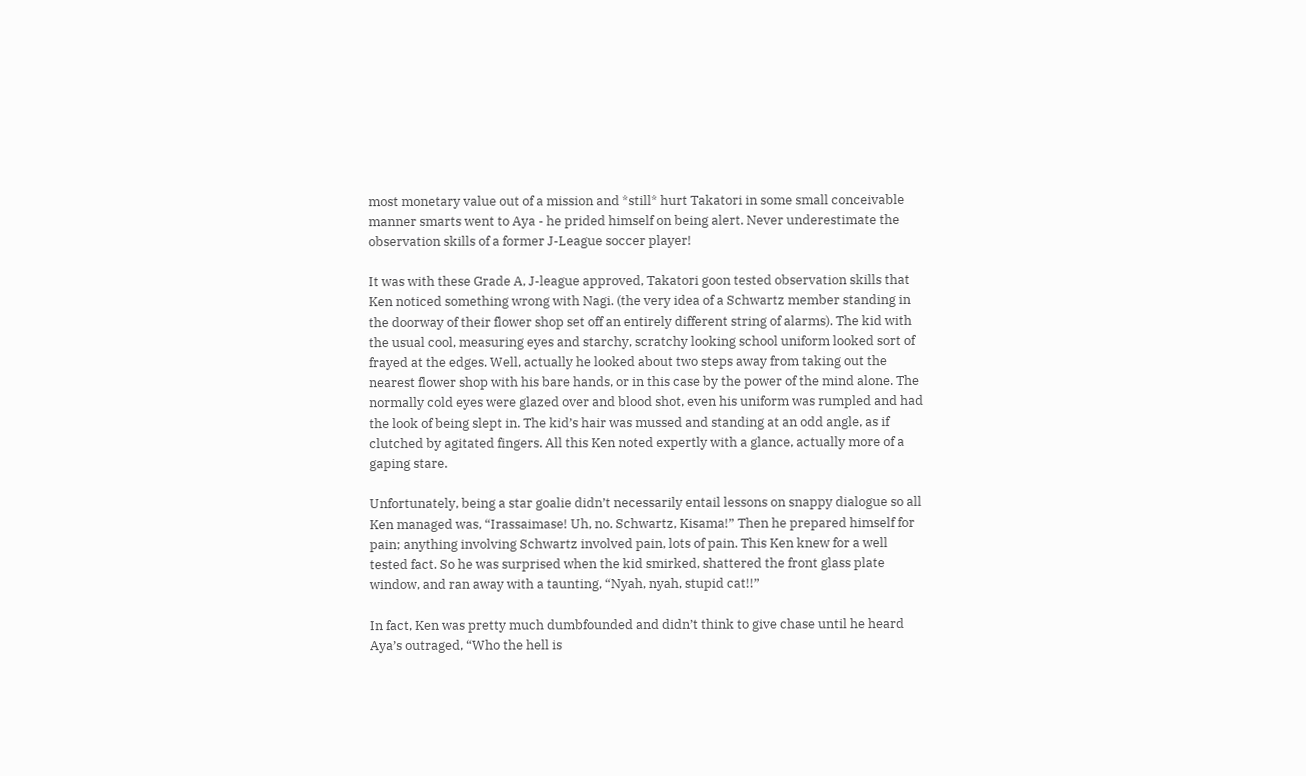most monetary value out of a mission and *still* hurt Takatori in some small conceivable manner smarts went to Aya - he prided himself on being alert. Never underestimate the observation skills of a former J-League soccer player!

It was with these Grade A, J-league approved, Takatori goon tested observation skills that Ken noticed something wrong with Nagi. (the very idea of a Schwartz member standing in the doorway of their flower shop set off an entirely different string of alarms). The kid with the usual cool, measuring eyes and starchy, scratchy looking school uniform looked sort of frayed at the edges. Well, actually he looked about two steps away from taking out the nearest flower shop with his bare hands, or in this case by the power of the mind alone. The normally cold eyes were glazed over and blood shot, even his uniform was rumpled and had the look of being slept in. The kid’s hair was mussed and standing at an odd angle, as if clutched by agitated fingers. All this Ken noted expertly with a glance, actually more of a gaping stare.

Unfortunately, being a star goalie didn’t necessarily entail lessons on snappy dialogue so all Ken managed was, “Irassaimase! Uh, no. Schwartz, Kisama!” Then he prepared himself for pain; anything involving Schwartz involved pain, lots of pain. This Ken knew for a well tested fact. So he was surprised when the kid smirked, shattered the front glass plate window, and ran away with a taunting, “Nyah, nyah, stupid cat!!”

In fact, Ken was pretty much dumbfounded and didn’t think to give chase until he heard Aya’s outraged, “Who the hell is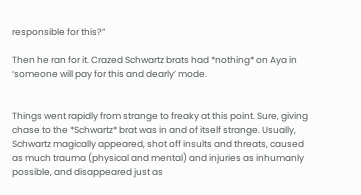responsible for this?”

Then he ran for it. Crazed Schwartz brats had *nothing* on Aya in ‘someone will pay for this and dearly’ mode.


Things went rapidly from strange to freaky at this point. Sure, giving chase to the *Schwartz* brat was in and of itself strange. Usually, Schwartz magically appeared, shot off insults and threats, caused as much trauma (physical and mental) and injuries as inhumanly possible, and disappeared just as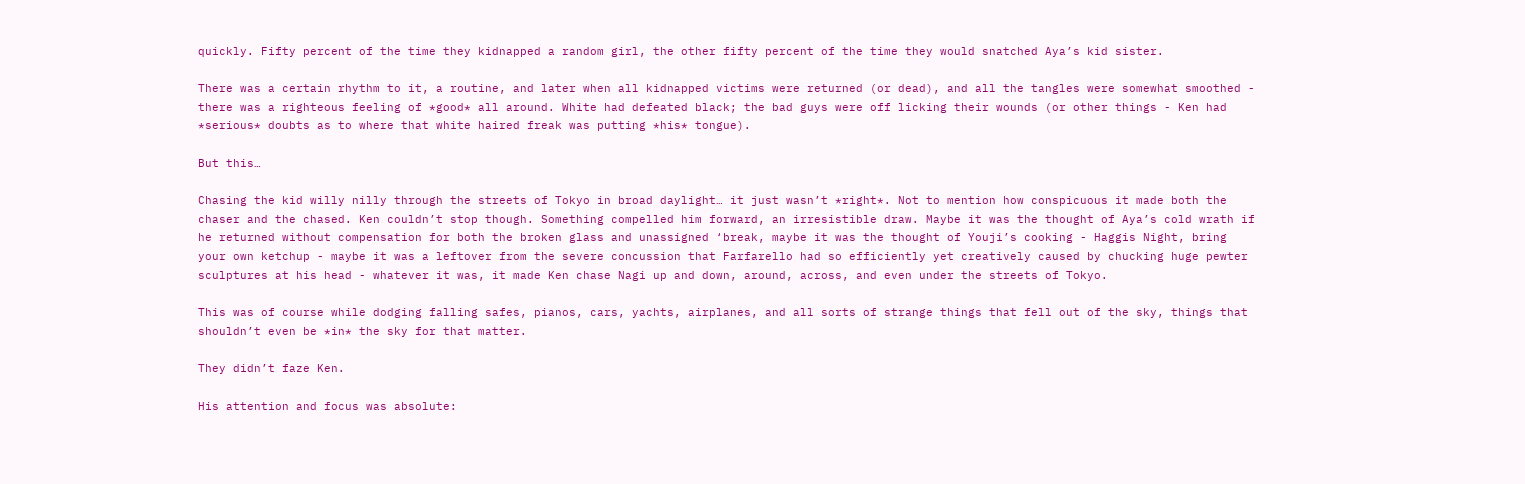quickly. Fifty percent of the time they kidnapped a random girl, the other fifty percent of the time they would snatched Aya’s kid sister.

There was a certain rhythm to it, a routine, and later when all kidnapped victims were returned (or dead), and all the tangles were somewhat smoothed - there was a righteous feeling of *good* all around. White had defeated black; the bad guys were off licking their wounds (or other things - Ken had *serious* doubts as to where that white haired freak was putting *his* tongue).

But this…

Chasing the kid willy nilly through the streets of Tokyo in broad daylight… it just wasn’t *right*. Not to mention how conspicuous it made both the chaser and the chased. Ken couldn’t stop though. Something compelled him forward, an irresistible draw. Maybe it was the thought of Aya’s cold wrath if he returned without compensation for both the broken glass and unassigned ‘break, maybe it was the thought of Youji’s cooking - Haggis Night, bring your own ketchup - maybe it was a leftover from the severe concussion that Farfarello had so efficiently yet creatively caused by chucking huge pewter sculptures at his head - whatever it was, it made Ken chase Nagi up and down, around, across, and even under the streets of Tokyo.

This was of course while dodging falling safes, pianos, cars, yachts, airplanes, and all sorts of strange things that fell out of the sky, things that shouldn’t even be *in* the sky for that matter.

They didn’t faze Ken.

His attention and focus was absolute: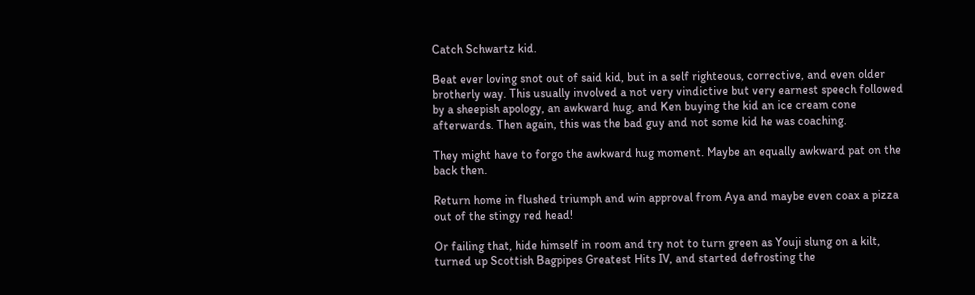Catch Schwartz kid.

Beat ever loving snot out of said kid, but in a self righteous, corrective, and even older brotherly way. This usually involved a not very vindictive but very earnest speech followed by a sheepish apology, an awkward hug, and Ken buying the kid an ice cream cone afterwards. Then again, this was the bad guy and not some kid he was coaching.

They might have to forgo the awkward hug moment. Maybe an equally awkward pat on the back then.

Return home in flushed triumph and win approval from Aya and maybe even coax a pizza out of the stingy red head!

Or failing that, hide himself in room and try not to turn green as Youji slung on a kilt, turned up Scottish Bagpipes Greatest Hits IV, and started defrosting the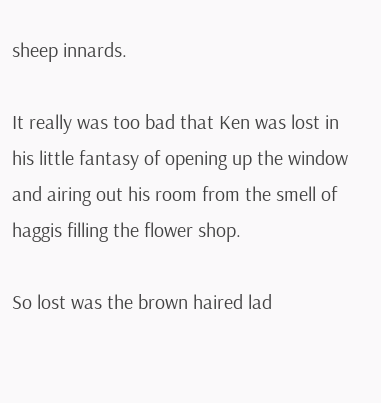sheep innards.

It really was too bad that Ken was lost in his little fantasy of opening up the window and airing out his room from the smell of haggis filling the flower shop.

So lost was the brown haired lad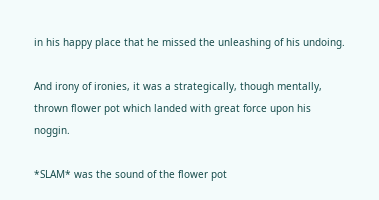in his happy place that he missed the unleashing of his undoing.

And irony of ironies, it was a strategically, though mentally, thrown flower pot which landed with great force upon his noggin.

*SLAM* was the sound of the flower pot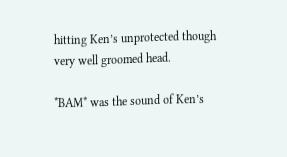hitting Ken’s unprotected though very well groomed head.

*BAM* was the sound of Ken’s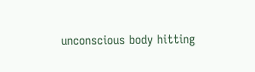unconscious body hitting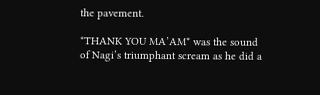the pavement.

*THANK YOU MA’AM* was the sound of Nagi’s triumphant scream as he did a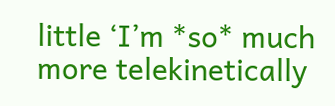little ‘I’m *so* much more telekinetically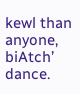kewl than anyone, biAtch’ dance.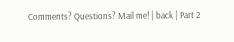Comments? Questions? Mail me! | back | Part 2